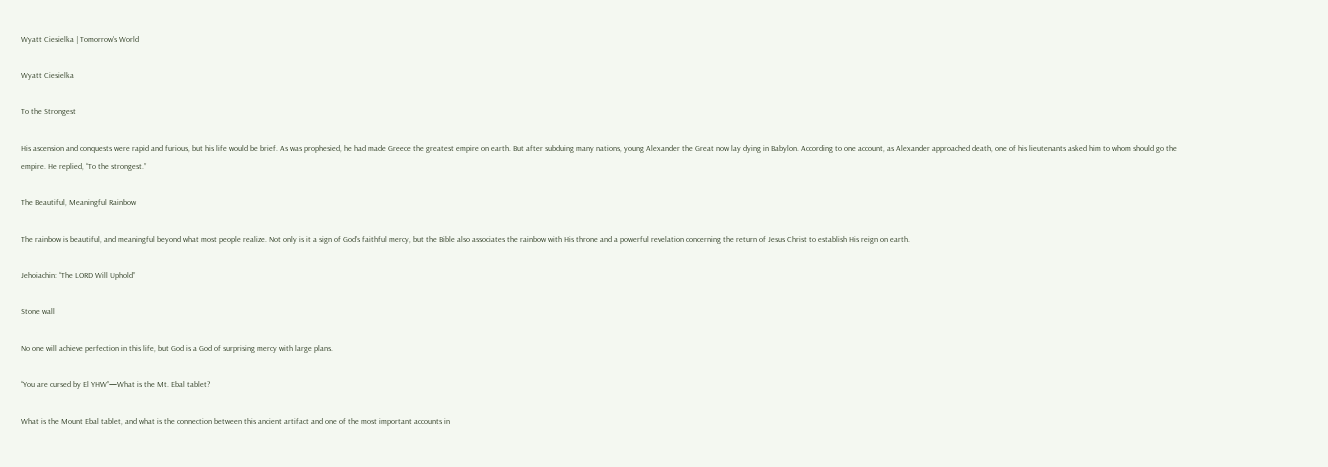Wyatt Ciesielka | Tomorrow's World

Wyatt Ciesielka

To the Strongest

His ascension and conquests were rapid and furious, but his life would be brief. As was prophesied, he had made Greece the greatest empire on earth. But after subduing many nations, young Alexander the Great now lay dying in Babylon. According to one account, as Alexander approached death, one of his lieutenants asked him to whom should go the empire. He replied, “To the strongest.”

The Beautiful, Meaningful Rainbow

The rainbow is beautiful, and meaningful beyond what most people realize. Not only is it a sign of God’s faithful mercy, but the Bible also associates the rainbow with His throne and a powerful revelation concerning the return of Jesus Christ to establish His reign on earth.

Jehoiachin: “The LORD Will Uphold”

Stone wall

No one will achieve perfection in this life, but God is a God of surprising mercy with large plans.

“You are cursed by El YHW”—What is the Mt. Ebal tablet?

What is the Mount Ebal tablet, and what is the connection between this ancient artifact and one of the most important accounts in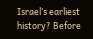Israel’s earliest history? Before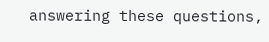answering these questions,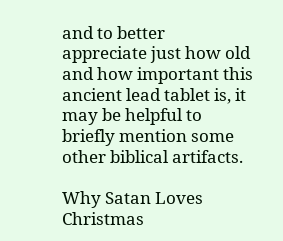and to better appreciate just how old and how important this ancient lead tablet is, it may be helpful to briefly mention some other biblical artifacts.

Why Satan Loves Christmas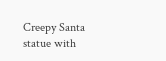Creepy Santa statue with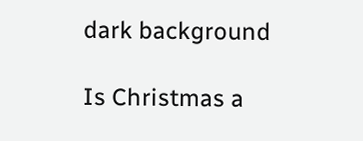dark background

Is Christmas a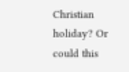Christian holiday? Or could this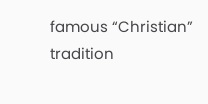famous “Christian” tradition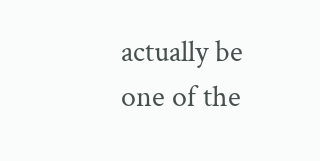actually be one of the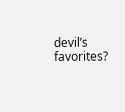devil’s favorites?